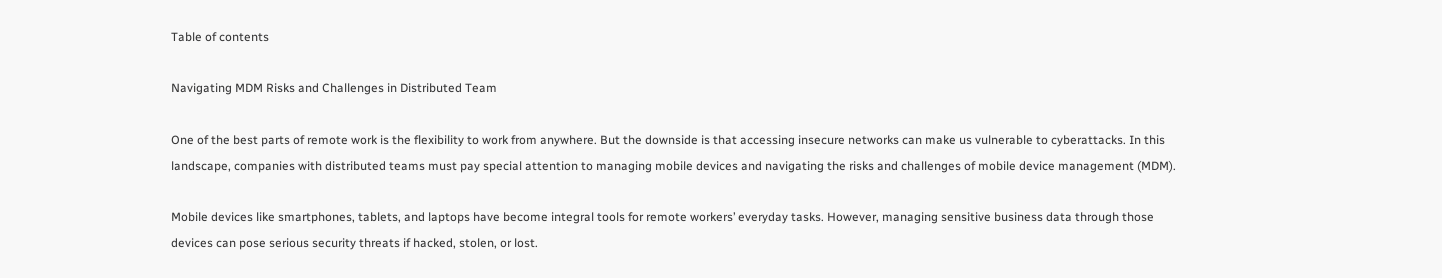Table of contents

Navigating MDM Risks and Challenges in Distributed Team

One of the best parts of remote work is the flexibility to work from anywhere. But the downside is that accessing insecure networks can make us vulnerable to cyberattacks. In this landscape, companies with distributed teams must pay special attention to managing mobile devices and navigating the risks and challenges of mobile device management (MDM).

Mobile devices like smartphones, tablets, and laptops have become integral tools for remote workers’ everyday tasks. However, managing sensitive business data through those devices can pose serious security threats if hacked, stolen, or lost.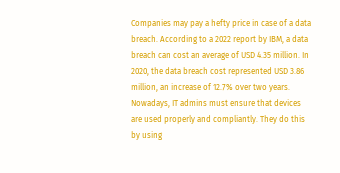Companies may pay a hefty price in case of a data breach. According to a 2022 report by IBM, a data breach can cost an average of USD 4.35 million. In 2020, the data breach cost represented USD 3.86 million, an increase of 12.7% over two years. Nowadays, IT admins must ensure that devices are used properly and compliantly. They do this by using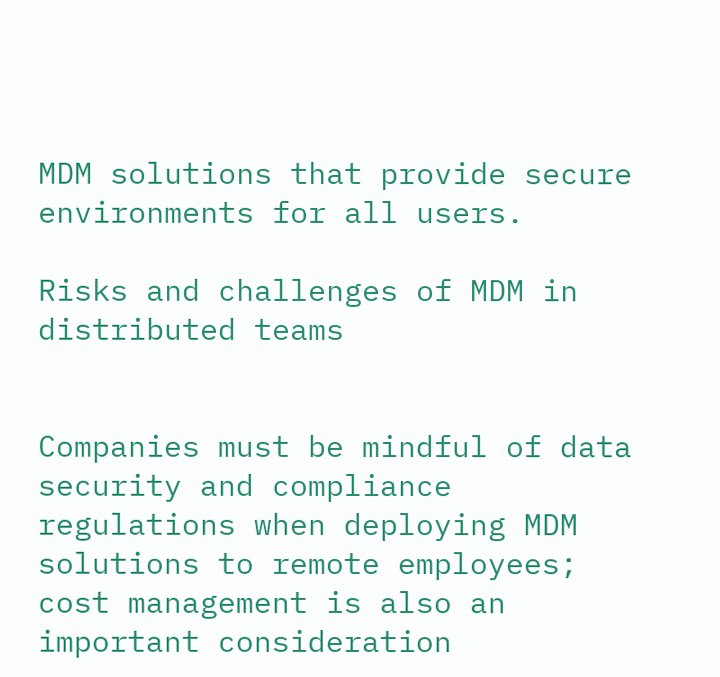MDM solutions that provide secure environments for all users.

Risks and challenges of MDM in distributed teams


Companies must be mindful of data security and compliance regulations when deploying MDM solutions to remote employees; cost management is also an important consideration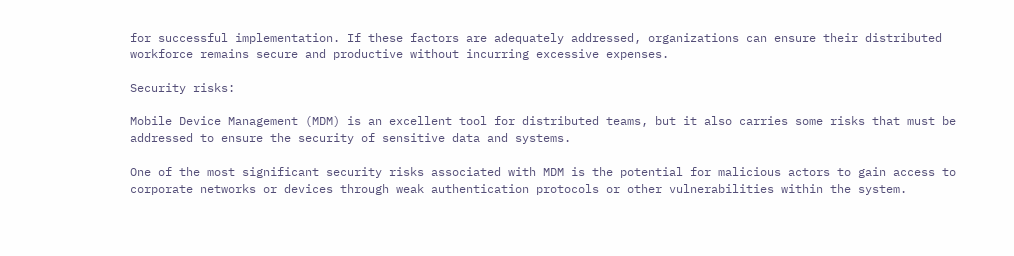for successful implementation. If these factors are adequately addressed, organizations can ensure their distributed workforce remains secure and productive without incurring excessive expenses.

Security risks:

Mobile Device Management (MDM) is an excellent tool for distributed teams, but it also carries some risks that must be addressed to ensure the security of sensitive data and systems.

One of the most significant security risks associated with MDM is the potential for malicious actors to gain access to corporate networks or devices through weak authentication protocols or other vulnerabilities within the system.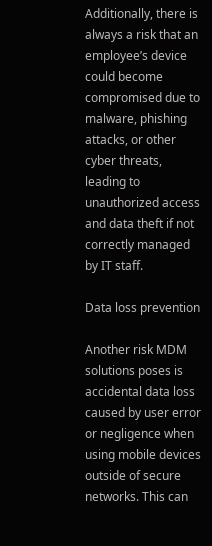Additionally, there is always a risk that an employee’s device could become compromised due to malware, phishing attacks, or other cyber threats, leading to unauthorized access and data theft if not correctly managed by IT staff.

Data loss prevention

Another risk MDM solutions poses is accidental data loss caused by user error or negligence when using mobile devices outside of secure networks. This can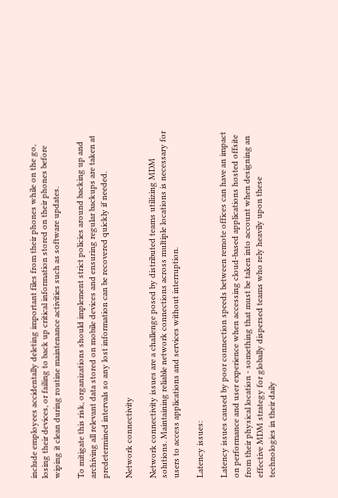include employees accidentally deleting important files from their phones while on the go, losing their devices, or failing to back up critical information stored on their phones before wiping it clean during routine maintenance activities such as software updates.

To mitigate this risk, organizations should implement strict policies around backing up and archiving all relevant data stored on mobile devices and ensuring regular backups are taken at predetermined intervals so any lost information can be recovered quickly if needed.

Network connectivity

Network connectivity issues are a challenge posed by distributed teams utilizing MDM solutions. Maintaining reliable network connections across multiple locations is necessary for users to access applications and services without interruption.

Latency issues:

Latency issues caused by poor connection speeds between remote offices can have an impact on performance and user experience when accessing cloud-based applications hosted offsite from their physical location - something that must be taken into account when designing an effective MDM strategy for globally dispersed teams who rely heavily upon these technologies in their daily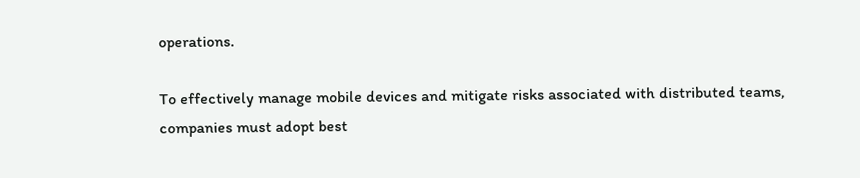operations.

To effectively manage mobile devices and mitigate risks associated with distributed teams, companies must adopt best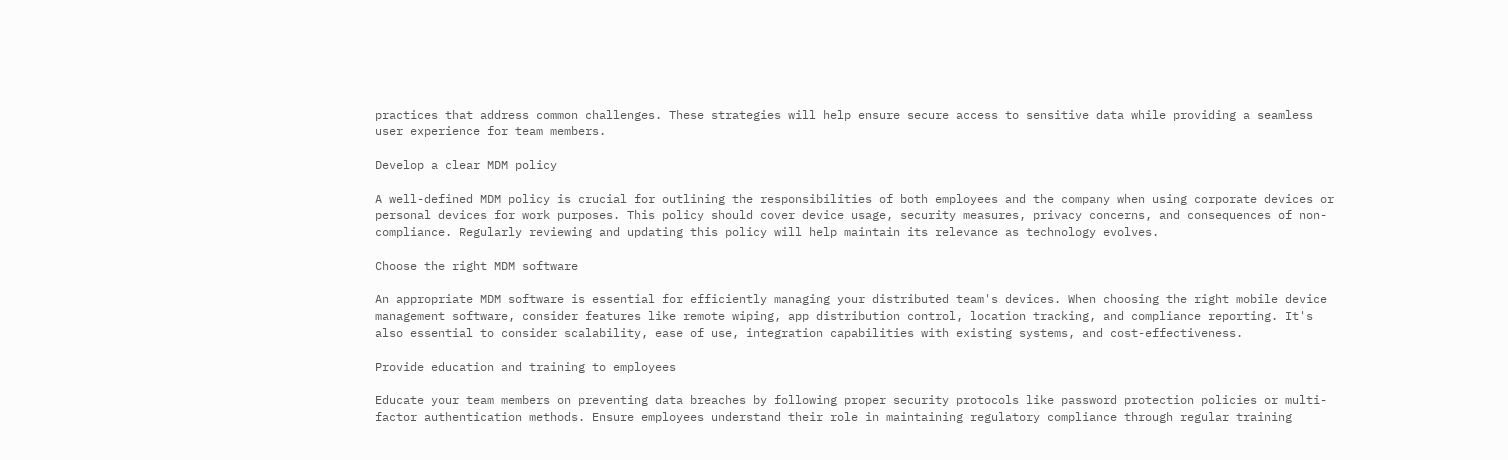practices that address common challenges. These strategies will help ensure secure access to sensitive data while providing a seamless user experience for team members.

Develop a clear MDM policy

A well-defined MDM policy is crucial for outlining the responsibilities of both employees and the company when using corporate devices or personal devices for work purposes. This policy should cover device usage, security measures, privacy concerns, and consequences of non-compliance. Regularly reviewing and updating this policy will help maintain its relevance as technology evolves.

Choose the right MDM software

An appropriate MDM software is essential for efficiently managing your distributed team's devices. When choosing the right mobile device management software, consider features like remote wiping, app distribution control, location tracking, and compliance reporting. It's also essential to consider scalability, ease of use, integration capabilities with existing systems, and cost-effectiveness.

Provide education and training to employees

Educate your team members on preventing data breaches by following proper security protocols like password protection policies or multi-factor authentication methods. Ensure employees understand their role in maintaining regulatory compliance through regular training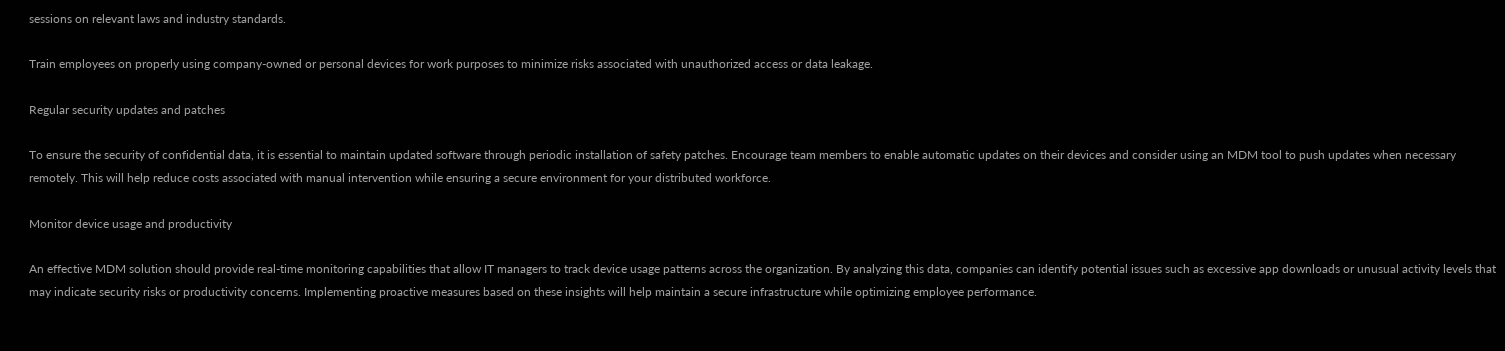sessions on relevant laws and industry standards.

Train employees on properly using company-owned or personal devices for work purposes to minimize risks associated with unauthorized access or data leakage.

Regular security updates and patches

To ensure the security of confidential data, it is essential to maintain updated software through periodic installation of safety patches. Encourage team members to enable automatic updates on their devices and consider using an MDM tool to push updates when necessary remotely. This will help reduce costs associated with manual intervention while ensuring a secure environment for your distributed workforce.

Monitor device usage and productivity

An effective MDM solution should provide real-time monitoring capabilities that allow IT managers to track device usage patterns across the organization. By analyzing this data, companies can identify potential issues such as excessive app downloads or unusual activity levels that may indicate security risks or productivity concerns. Implementing proactive measures based on these insights will help maintain a secure infrastructure while optimizing employee performance.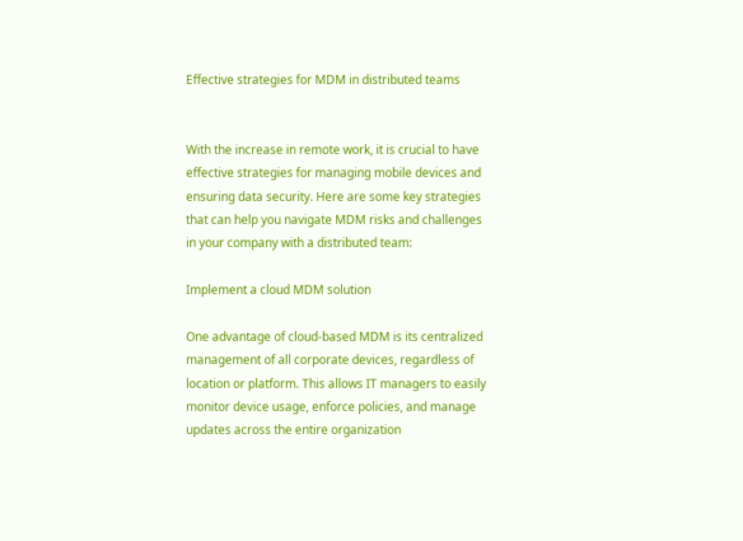Effective strategies for MDM in distributed teams


With the increase in remote work, it is crucial to have effective strategies for managing mobile devices and ensuring data security. Here are some key strategies that can help you navigate MDM risks and challenges in your company with a distributed team:

Implement a cloud MDM solution

One advantage of cloud-based MDM is its centralized management of all corporate devices, regardless of location or platform. This allows IT managers to easily monitor device usage, enforce policies, and manage updates across the entire organization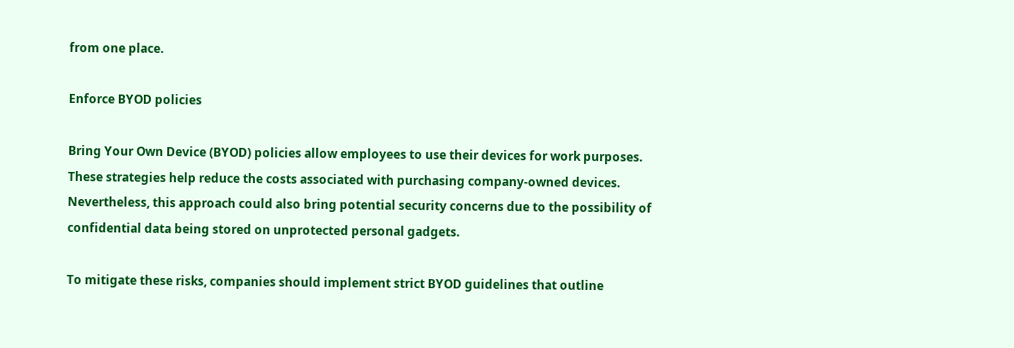from one place.

Enforce BYOD policies

Bring Your Own Device (BYOD) policies allow employees to use their devices for work purposes. These strategies help reduce the costs associated with purchasing company-owned devices. Nevertheless, this approach could also bring potential security concerns due to the possibility of confidential data being stored on unprotected personal gadgets.

To mitigate these risks, companies should implement strict BYOD guidelines that outline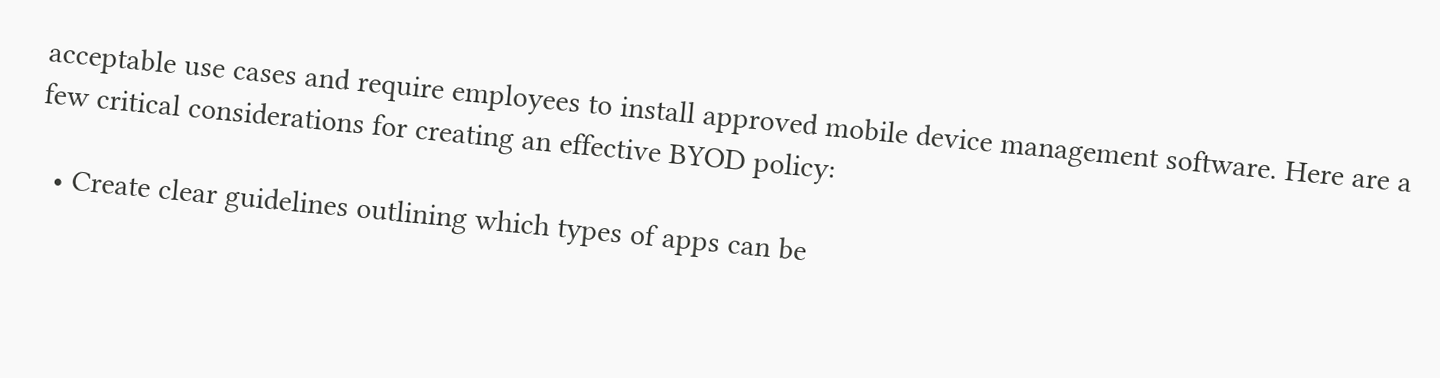acceptable use cases and require employees to install approved mobile device management software. Here are a few critical considerations for creating an effective BYOD policy:

  • Create clear guidelines outlining which types of apps can be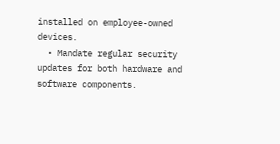installed on employee-owned devices.
  • Mandate regular security updates for both hardware and software components.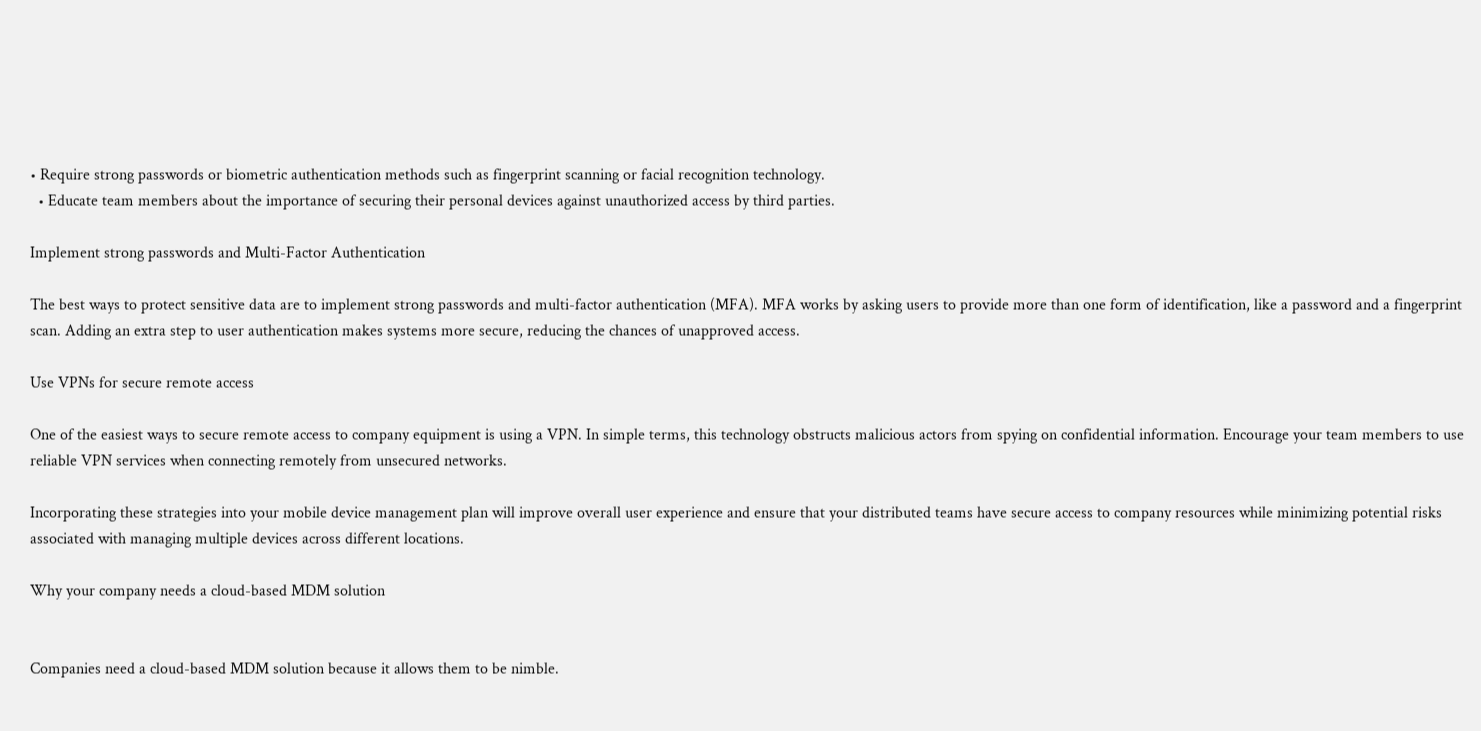• Require strong passwords or biometric authentication methods such as fingerprint scanning or facial recognition technology.
  • Educate team members about the importance of securing their personal devices against unauthorized access by third parties.

Implement strong passwords and Multi-Factor Authentication

The best ways to protect sensitive data are to implement strong passwords and multi-factor authentication (MFA). MFA works by asking users to provide more than one form of identification, like a password and a fingerprint scan. Adding an extra step to user authentication makes systems more secure, reducing the chances of unapproved access.

Use VPNs for secure remote access

One of the easiest ways to secure remote access to company equipment is using a VPN. In simple terms, this technology obstructs malicious actors from spying on confidential information. Encourage your team members to use reliable VPN services when connecting remotely from unsecured networks.

Incorporating these strategies into your mobile device management plan will improve overall user experience and ensure that your distributed teams have secure access to company resources while minimizing potential risks associated with managing multiple devices across different locations.

Why your company needs a cloud-based MDM solution


Companies need a cloud-based MDM solution because it allows them to be nimble.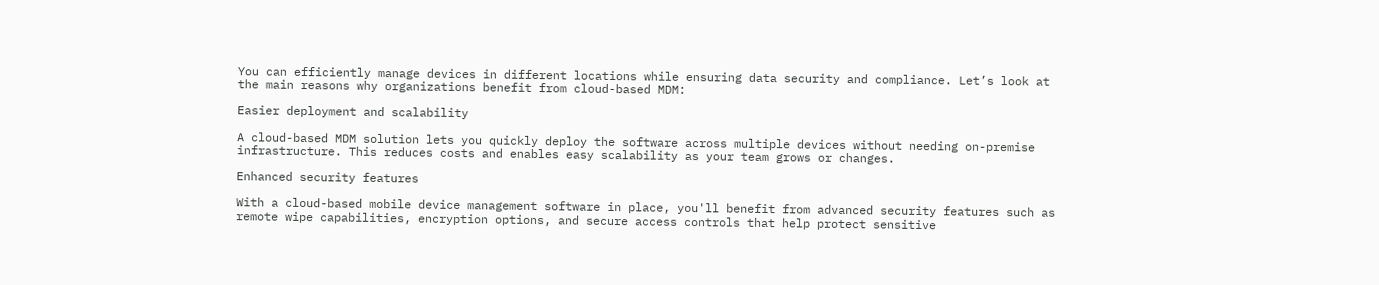You can efficiently manage devices in different locations while ensuring data security and compliance. Let’s look at the main reasons why organizations benefit from cloud-based MDM:

Easier deployment and scalability

A cloud-based MDM solution lets you quickly deploy the software across multiple devices without needing on-premise infrastructure. This reduces costs and enables easy scalability as your team grows or changes.

Enhanced security features

With a cloud-based mobile device management software in place, you'll benefit from advanced security features such as remote wipe capabilities, encryption options, and secure access controls that help protect sensitive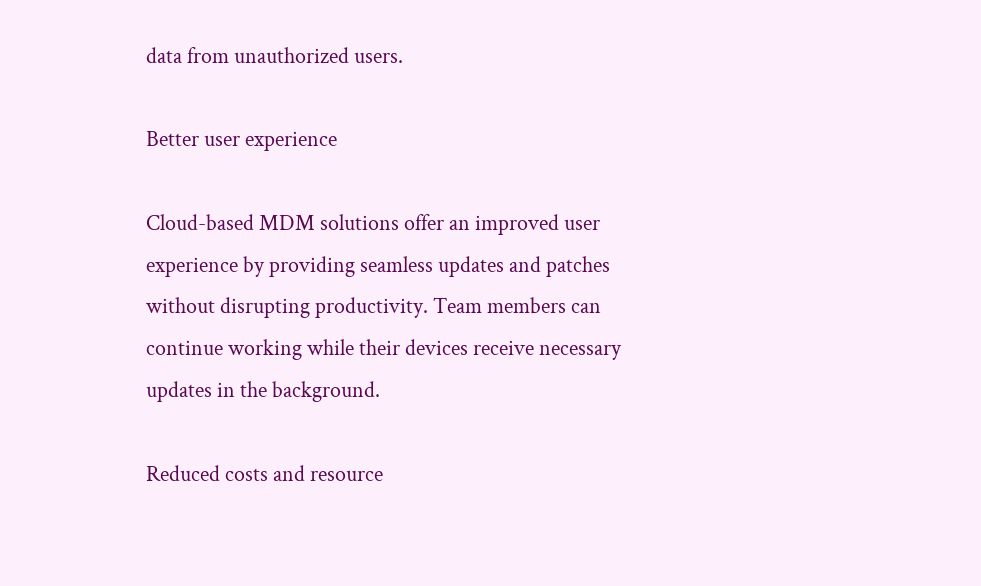data from unauthorized users.

Better user experience

Cloud-based MDM solutions offer an improved user experience by providing seamless updates and patches without disrupting productivity. Team members can continue working while their devices receive necessary updates in the background.

Reduced costs and resource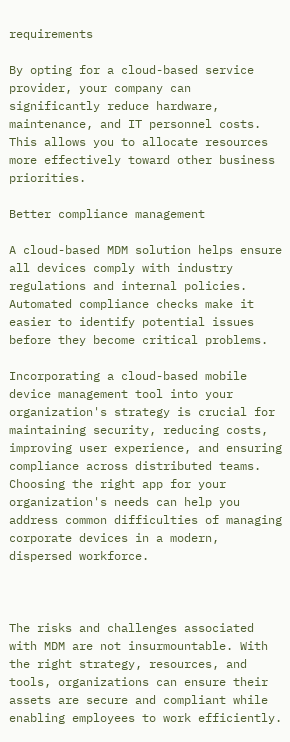requirements

By opting for a cloud-based service provider, your company can significantly reduce hardware, maintenance, and IT personnel costs. This allows you to allocate resources more effectively toward other business priorities.

Better compliance management

A cloud-based MDM solution helps ensure all devices comply with industry regulations and internal policies. Automated compliance checks make it easier to identify potential issues before they become critical problems.

Incorporating a cloud-based mobile device management tool into your organization's strategy is crucial for maintaining security, reducing costs, improving user experience, and ensuring compliance across distributed teams. Choosing the right app for your organization's needs can help you address common difficulties of managing corporate devices in a modern, dispersed workforce.



The risks and challenges associated with MDM are not insurmountable. With the right strategy, resources, and tools, organizations can ensure their assets are secure and compliant while enabling employees to work efficiently.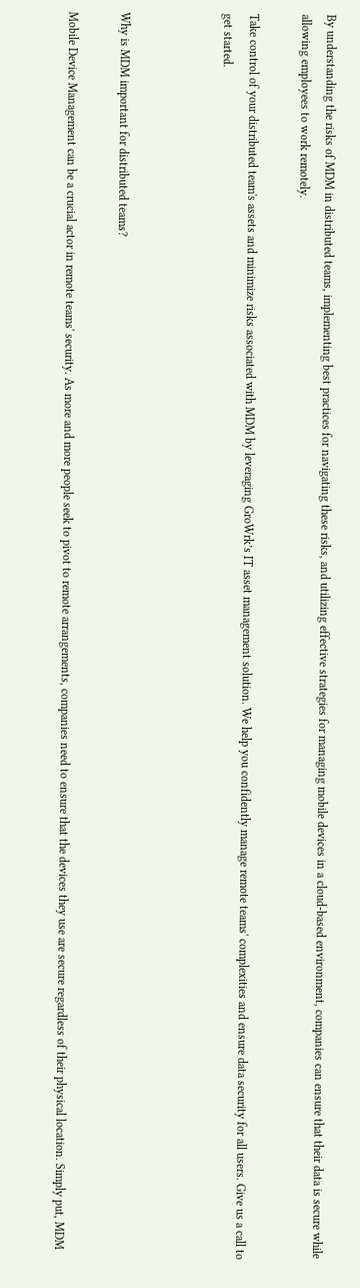By understanding the risks of MDM in distributed teams, implementing best practices for navigating these risks, and utilizing effective strategies for managing mobile devices in a cloud-based environment, companies can ensure that their data is secure while allowing employees to work remotely.

Take control of your distributed team's assets and minimize risks associated with MDM by leveraging GroWrk’s IT asset management solution. We help you confidently manage remote teams' complexities and ensure data security for all users. Give us a call to get started.



Why is MDM important for distributed teams?

Mobile Device Management can be a crucial actor in remote teams' security. As more and more people seek to pivot to remote arrangements, companies need to ensure that the devices they use are secure regardless of their physical location. Simply put, MDM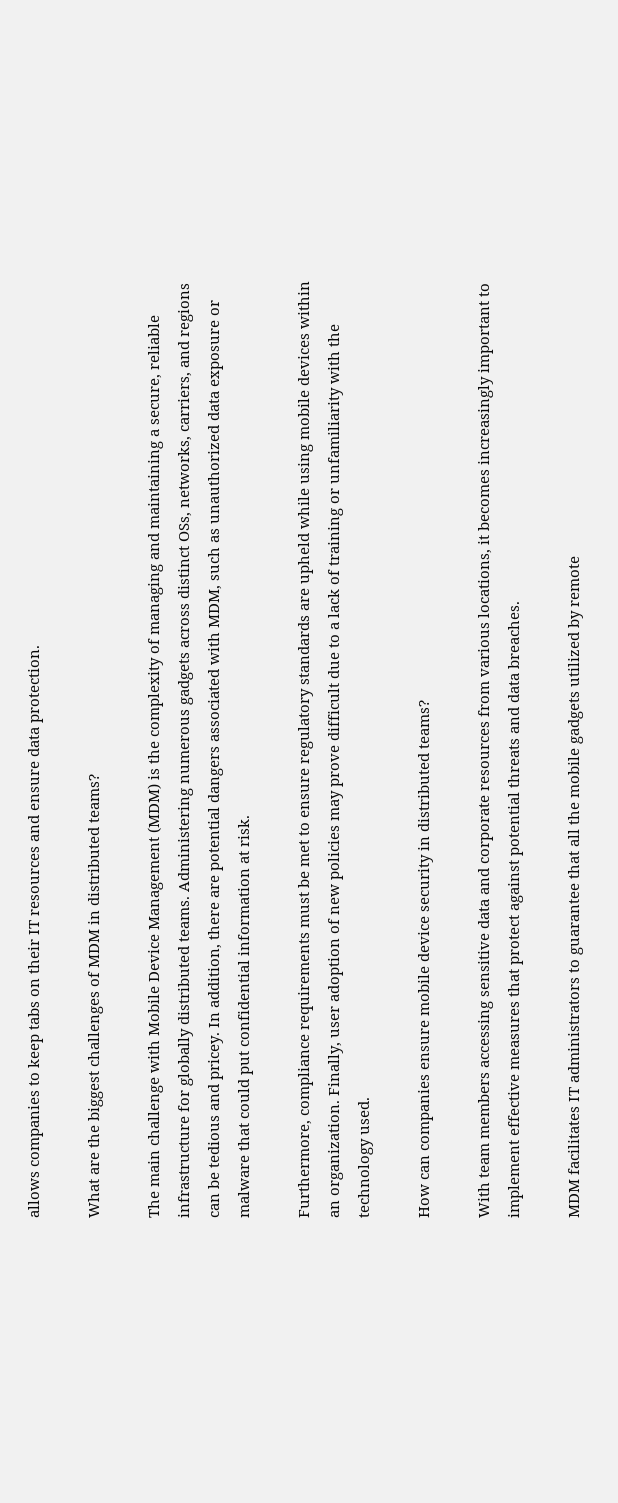allows companies to keep tabs on their IT resources and ensure data protection.

What are the biggest challenges of MDM in distributed teams?

The main challenge with Mobile Device Management (MDM) is the complexity of managing and maintaining a secure, reliable infrastructure for globally distributed teams. Administering numerous gadgets across distinct OSs, networks, carriers, and regions can be tedious and pricey. In addition, there are potential dangers associated with MDM, such as unauthorized data exposure or malware that could put confidential information at risk.

Furthermore, compliance requirements must be met to ensure regulatory standards are upheld while using mobile devices within an organization. Finally, user adoption of new policies may prove difficult due to a lack of training or unfamiliarity with the technology used.

How can companies ensure mobile device security in distributed teams?

With team members accessing sensitive data and corporate resources from various locations, it becomes increasingly important to implement effective measures that protect against potential threats and data breaches.

MDM facilitates IT administrators to guarantee that all the mobile gadgets utilized by remote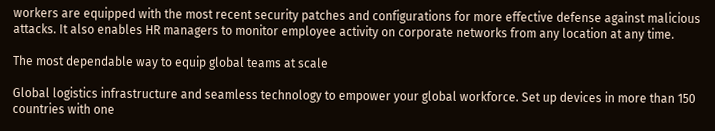workers are equipped with the most recent security patches and configurations for more effective defense against malicious attacks. It also enables HR managers to monitor employee activity on corporate networks from any location at any time.

The most dependable way to equip global teams at scale

Global logistics infrastructure and seamless technology to empower your global workforce. Set up devices in more than 150 countries with one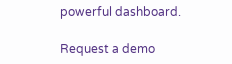powerful dashboard.

Request a demo